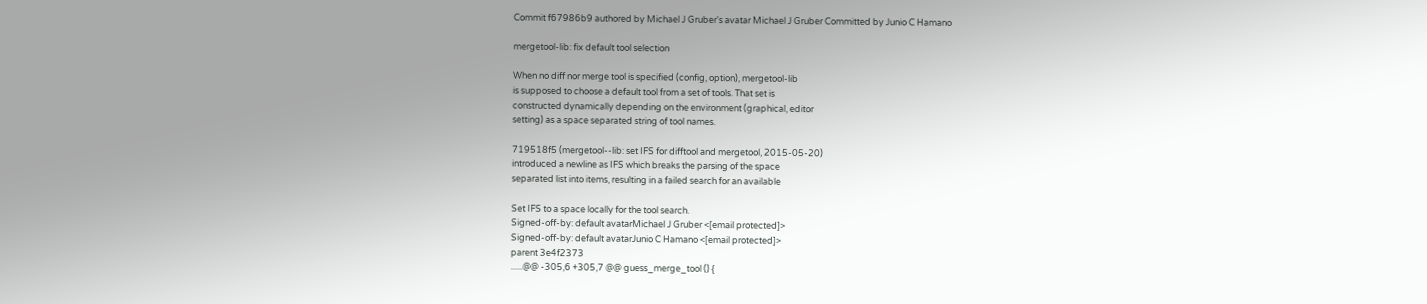Commit f67986b9 authored by Michael J Gruber's avatar Michael J Gruber Committed by Junio C Hamano

mergetool-lib: fix default tool selection

When no diff nor merge tool is specified (config, option), mergetool-lib
is supposed to choose a default tool from a set of tools. That set is
constructed dynamically depending on the environment (graphical, editor
setting) as a space separated string of tool names.

719518f5 (mergetool--lib: set IFS for difftool and mergetool, 2015-05-20)
introduced a newline as IFS which breaks the parsing of the space
separated list into items, resulting in a failed search for an available

Set IFS to a space locally for the tool search.
Signed-off-by: default avatarMichael J Gruber <[email protected]>
Signed-off-by: default avatarJunio C Hamano <[email protected]>
parent 3e4f2373
......@@ -305,6 +305,7 @@ guess_merge_tool () {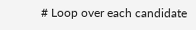# Loop over each candidate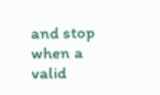and stop when a valid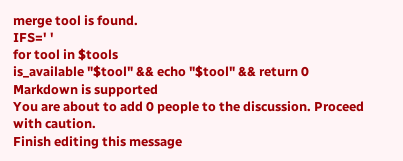merge tool is found.
IFS=' '
for tool in $tools
is_available "$tool" && echo "$tool" && return 0
Markdown is supported
You are about to add 0 people to the discussion. Proceed with caution.
Finish editing this message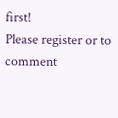first!
Please register or to comment